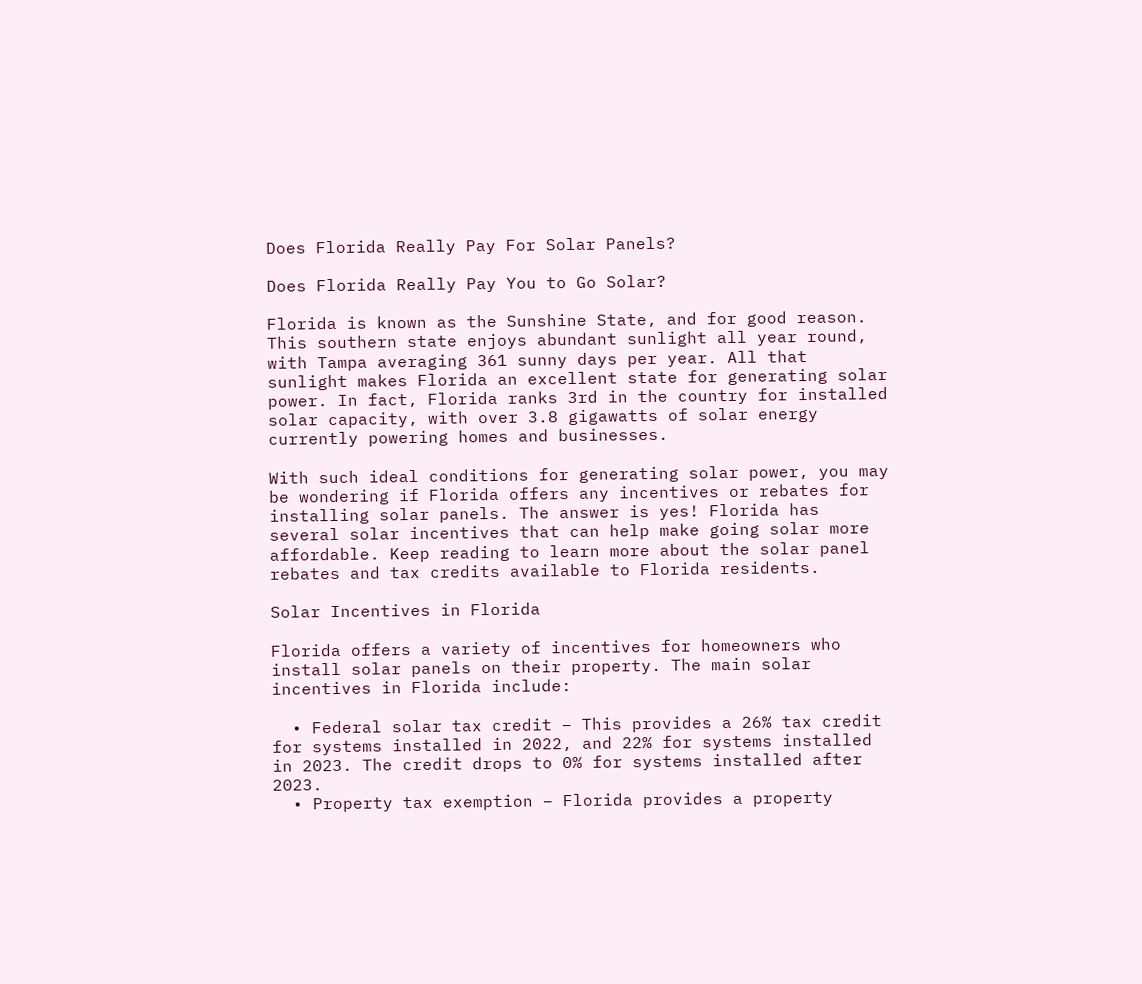Does Florida Really Pay For Solar Panels?

Does Florida Really Pay You to Go Solar?

Florida is known as the Sunshine State, and for good reason. This southern state enjoys abundant sunlight all year round, with Tampa averaging 361 sunny days per year. All that sunlight makes Florida an excellent state for generating solar power. In fact, Florida ranks 3rd in the country for installed solar capacity, with over 3.8 gigawatts of solar energy currently powering homes and businesses.

With such ideal conditions for generating solar power, you may be wondering if Florida offers any incentives or rebates for installing solar panels. The answer is yes! Florida has several solar incentives that can help make going solar more affordable. Keep reading to learn more about the solar panel rebates and tax credits available to Florida residents.

Solar Incentives in Florida

Florida offers a variety of incentives for homeowners who install solar panels on their property. The main solar incentives in Florida include:

  • Federal solar tax credit – This provides a 26% tax credit for systems installed in 2022, and 22% for systems installed in 2023. The credit drops to 0% for systems installed after 2023.
  • Property tax exemption – Florida provides a property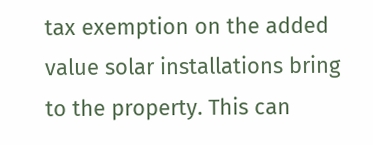tax exemption on the added value solar installations bring to the property. This can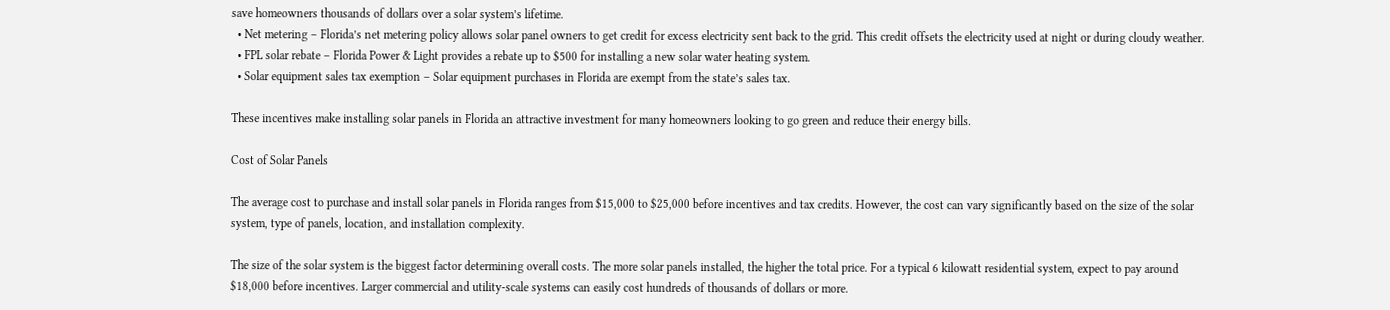save homeowners thousands of dollars over a solar system’s lifetime.
  • Net metering – Florida’s net metering policy allows solar panel owners to get credit for excess electricity sent back to the grid. This credit offsets the electricity used at night or during cloudy weather.
  • FPL solar rebate – Florida Power & Light provides a rebate up to $500 for installing a new solar water heating system.
  • Solar equipment sales tax exemption – Solar equipment purchases in Florida are exempt from the state’s sales tax.

These incentives make installing solar panels in Florida an attractive investment for many homeowners looking to go green and reduce their energy bills.

Cost of Solar Panels

The average cost to purchase and install solar panels in Florida ranges from $15,000 to $25,000 before incentives and tax credits. However, the cost can vary significantly based on the size of the solar system, type of panels, location, and installation complexity.

The size of the solar system is the biggest factor determining overall costs. The more solar panels installed, the higher the total price. For a typical 6 kilowatt residential system, expect to pay around $18,000 before incentives. Larger commercial and utility-scale systems can easily cost hundreds of thousands of dollars or more.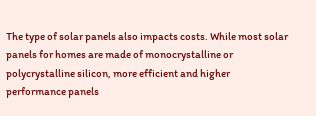The type of solar panels also impacts costs. While most solar panels for homes are made of monocrystalline or polycrystalline silicon, more efficient and higher performance panels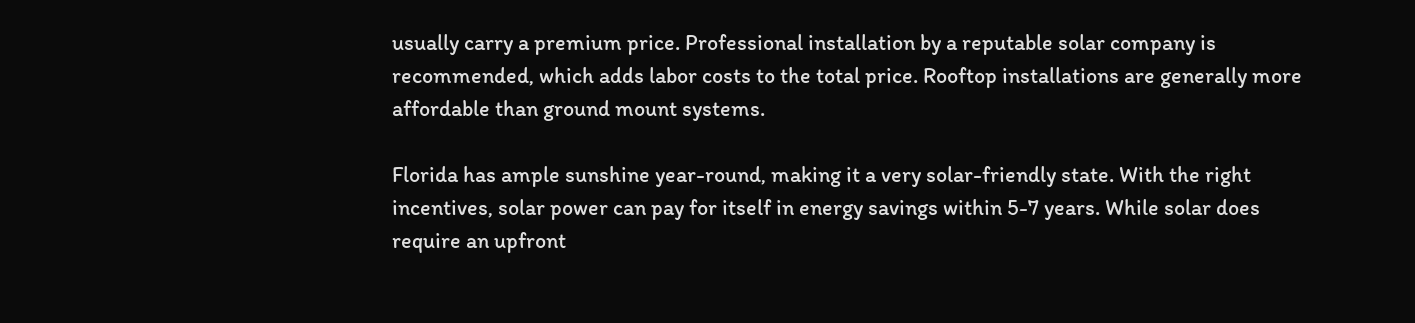usually carry a premium price. Professional installation by a reputable solar company is recommended, which adds labor costs to the total price. Rooftop installations are generally more affordable than ground mount systems.

Florida has ample sunshine year-round, making it a very solar-friendly state. With the right incentives, solar power can pay for itself in energy savings within 5-7 years. While solar does require an upfront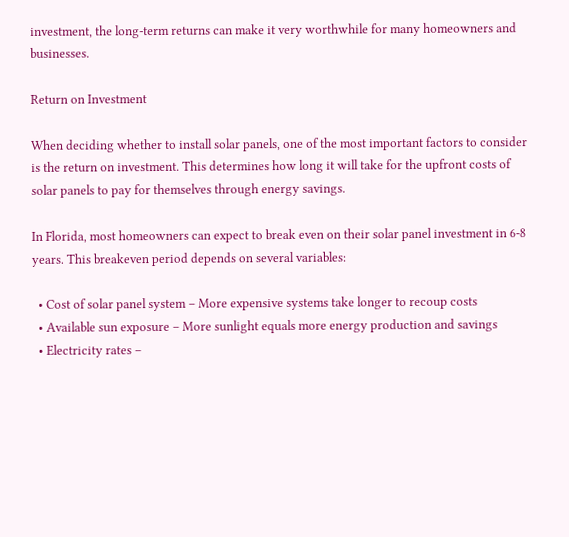investment, the long-term returns can make it very worthwhile for many homeowners and businesses.

Return on Investment

When deciding whether to install solar panels, one of the most important factors to consider is the return on investment. This determines how long it will take for the upfront costs of solar panels to pay for themselves through energy savings.

In Florida, most homeowners can expect to break even on their solar panel investment in 6-8 years. This breakeven period depends on several variables:

  • Cost of solar panel system – More expensive systems take longer to recoup costs
  • Available sun exposure – More sunlight equals more energy production and savings
  • Electricity rates –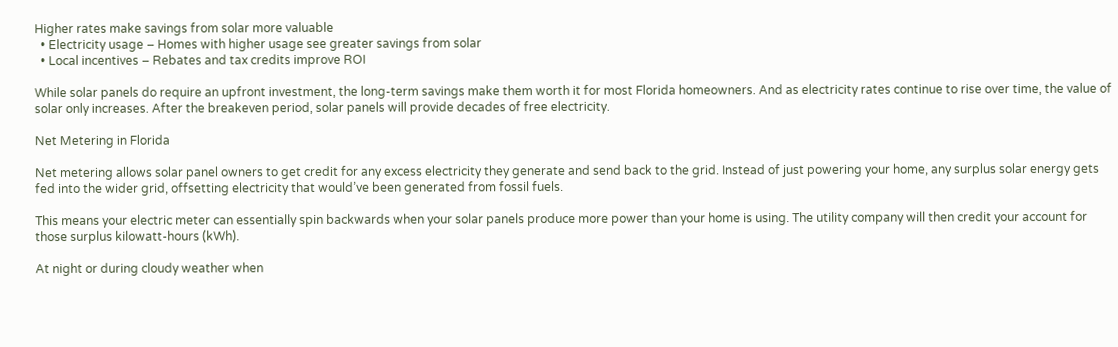Higher rates make savings from solar more valuable
  • Electricity usage – Homes with higher usage see greater savings from solar
  • Local incentives – Rebates and tax credits improve ROI

While solar panels do require an upfront investment, the long-term savings make them worth it for most Florida homeowners. And as electricity rates continue to rise over time, the value of solar only increases. After the breakeven period, solar panels will provide decades of free electricity.

Net Metering in Florida

Net metering allows solar panel owners to get credit for any excess electricity they generate and send back to the grid. Instead of just powering your home, any surplus solar energy gets fed into the wider grid, offsetting electricity that would’ve been generated from fossil fuels.

This means your electric meter can essentially spin backwards when your solar panels produce more power than your home is using. The utility company will then credit your account for those surplus kilowatt-hours (kWh).

At night or during cloudy weather when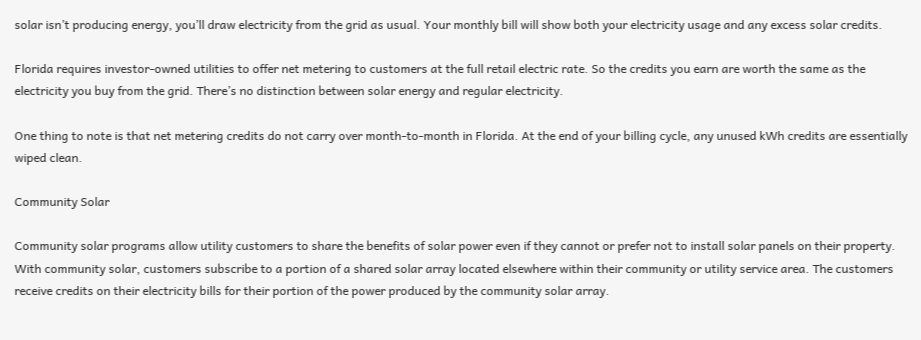solar isn’t producing energy, you’ll draw electricity from the grid as usual. Your monthly bill will show both your electricity usage and any excess solar credits.

Florida requires investor-owned utilities to offer net metering to customers at the full retail electric rate. So the credits you earn are worth the same as the electricity you buy from the grid. There’s no distinction between solar energy and regular electricity.

One thing to note is that net metering credits do not carry over month-to-month in Florida. At the end of your billing cycle, any unused kWh credits are essentially wiped clean.

Community Solar

Community solar programs allow utility customers to share the benefits of solar power even if they cannot or prefer not to install solar panels on their property. With community solar, customers subscribe to a portion of a shared solar array located elsewhere within their community or utility service area. The customers receive credits on their electricity bills for their portion of the power produced by the community solar array.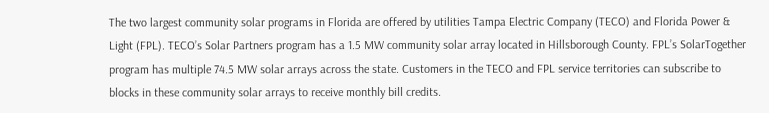The two largest community solar programs in Florida are offered by utilities Tampa Electric Company (TECO) and Florida Power & Light (FPL). TECO’s Solar Partners program has a 1.5 MW community solar array located in Hillsborough County. FPL’s SolarTogether program has multiple 74.5 MW solar arrays across the state. Customers in the TECO and FPL service territories can subscribe to blocks in these community solar arrays to receive monthly bill credits.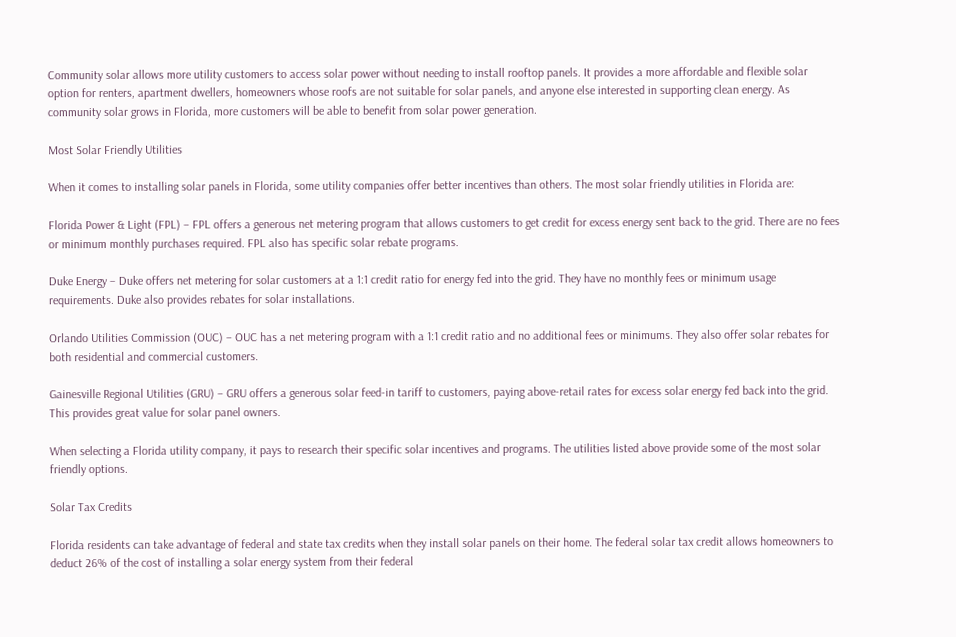Community solar allows more utility customers to access solar power without needing to install rooftop panels. It provides a more affordable and flexible solar option for renters, apartment dwellers, homeowners whose roofs are not suitable for solar panels, and anyone else interested in supporting clean energy. As community solar grows in Florida, more customers will be able to benefit from solar power generation.

Most Solar Friendly Utilities

When it comes to installing solar panels in Florida, some utility companies offer better incentives than others. The most solar friendly utilities in Florida are:

Florida Power & Light (FPL) – FPL offers a generous net metering program that allows customers to get credit for excess energy sent back to the grid. There are no fees or minimum monthly purchases required. FPL also has specific solar rebate programs.

Duke Energy – Duke offers net metering for solar customers at a 1:1 credit ratio for energy fed into the grid. They have no monthly fees or minimum usage requirements. Duke also provides rebates for solar installations.

Orlando Utilities Commission (OUC) – OUC has a net metering program with a 1:1 credit ratio and no additional fees or minimums. They also offer solar rebates for both residential and commercial customers.

Gainesville Regional Utilities (GRU) – GRU offers a generous solar feed-in tariff to customers, paying above-retail rates for excess solar energy fed back into the grid. This provides great value for solar panel owners.

When selecting a Florida utility company, it pays to research their specific solar incentives and programs. The utilities listed above provide some of the most solar friendly options.

Solar Tax Credits

Florida residents can take advantage of federal and state tax credits when they install solar panels on their home. The federal solar tax credit allows homeowners to deduct 26% of the cost of installing a solar energy system from their federal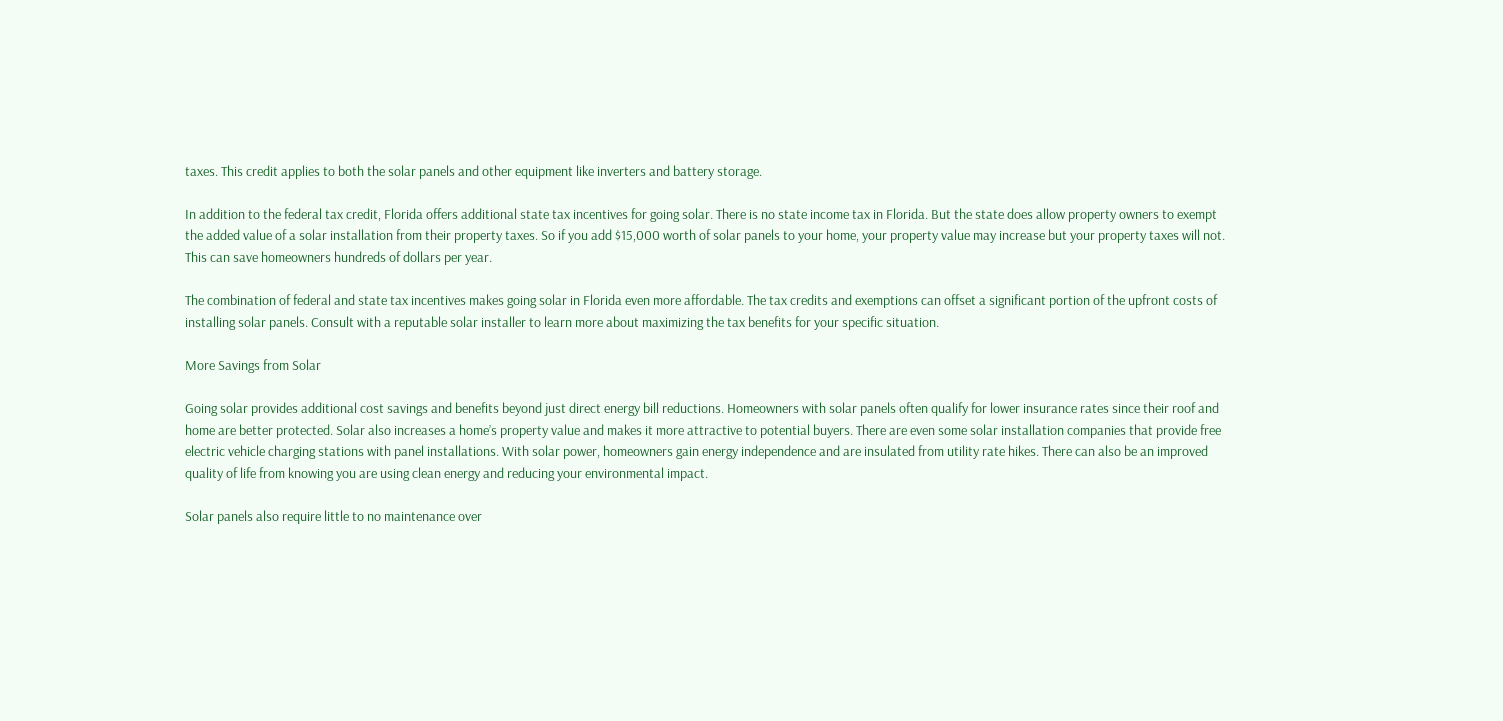taxes. This credit applies to both the solar panels and other equipment like inverters and battery storage.

In addition to the federal tax credit, Florida offers additional state tax incentives for going solar. There is no state income tax in Florida. But the state does allow property owners to exempt the added value of a solar installation from their property taxes. So if you add $15,000 worth of solar panels to your home, your property value may increase but your property taxes will not. This can save homeowners hundreds of dollars per year.

The combination of federal and state tax incentives makes going solar in Florida even more affordable. The tax credits and exemptions can offset a significant portion of the upfront costs of installing solar panels. Consult with a reputable solar installer to learn more about maximizing the tax benefits for your specific situation.

More Savings from Solar

Going solar provides additional cost savings and benefits beyond just direct energy bill reductions. Homeowners with solar panels often qualify for lower insurance rates since their roof and home are better protected. Solar also increases a home’s property value and makes it more attractive to potential buyers. There are even some solar installation companies that provide free electric vehicle charging stations with panel installations. With solar power, homeowners gain energy independence and are insulated from utility rate hikes. There can also be an improved quality of life from knowing you are using clean energy and reducing your environmental impact.

Solar panels also require little to no maintenance over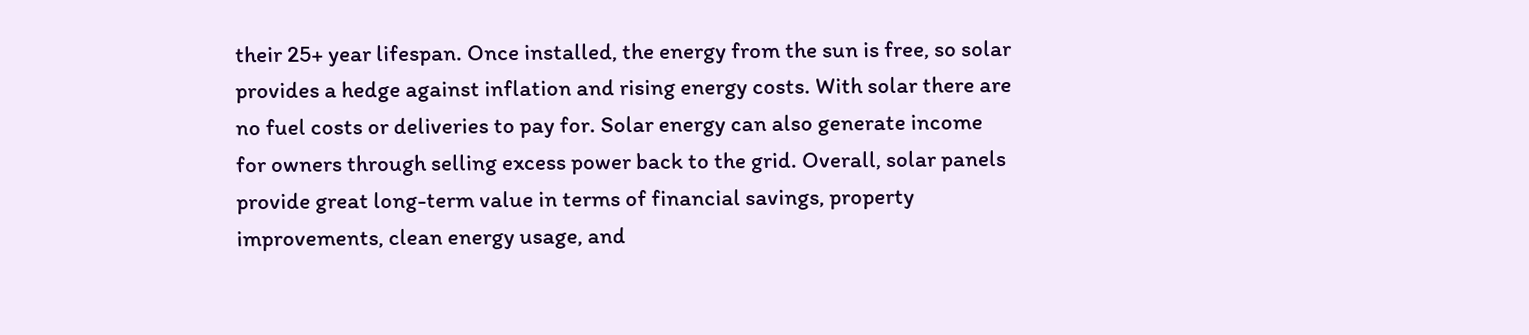their 25+ year lifespan. Once installed, the energy from the sun is free, so solar provides a hedge against inflation and rising energy costs. With solar there are no fuel costs or deliveries to pay for. Solar energy can also generate income for owners through selling excess power back to the grid. Overall, solar panels provide great long-term value in terms of financial savings, property improvements, clean energy usage, and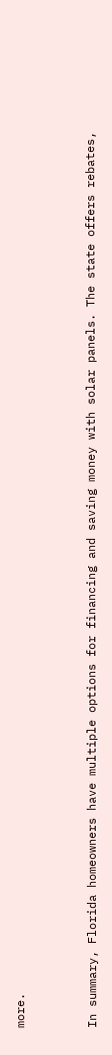more.


In summary, Florida homeowners have multiple options for financing and saving money with solar panels. The state offers rebates,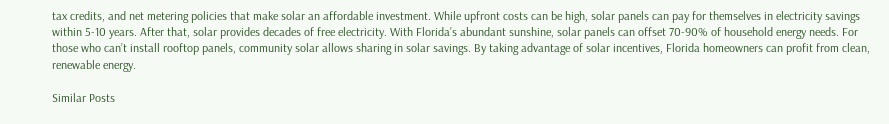tax credits, and net metering policies that make solar an affordable investment. While upfront costs can be high, solar panels can pay for themselves in electricity savings within 5-10 years. After that, solar provides decades of free electricity. With Florida’s abundant sunshine, solar panels can offset 70-90% of household energy needs. For those who can’t install rooftop panels, community solar allows sharing in solar savings. By taking advantage of solar incentives, Florida homeowners can profit from clean, renewable energy.

Similar Posts